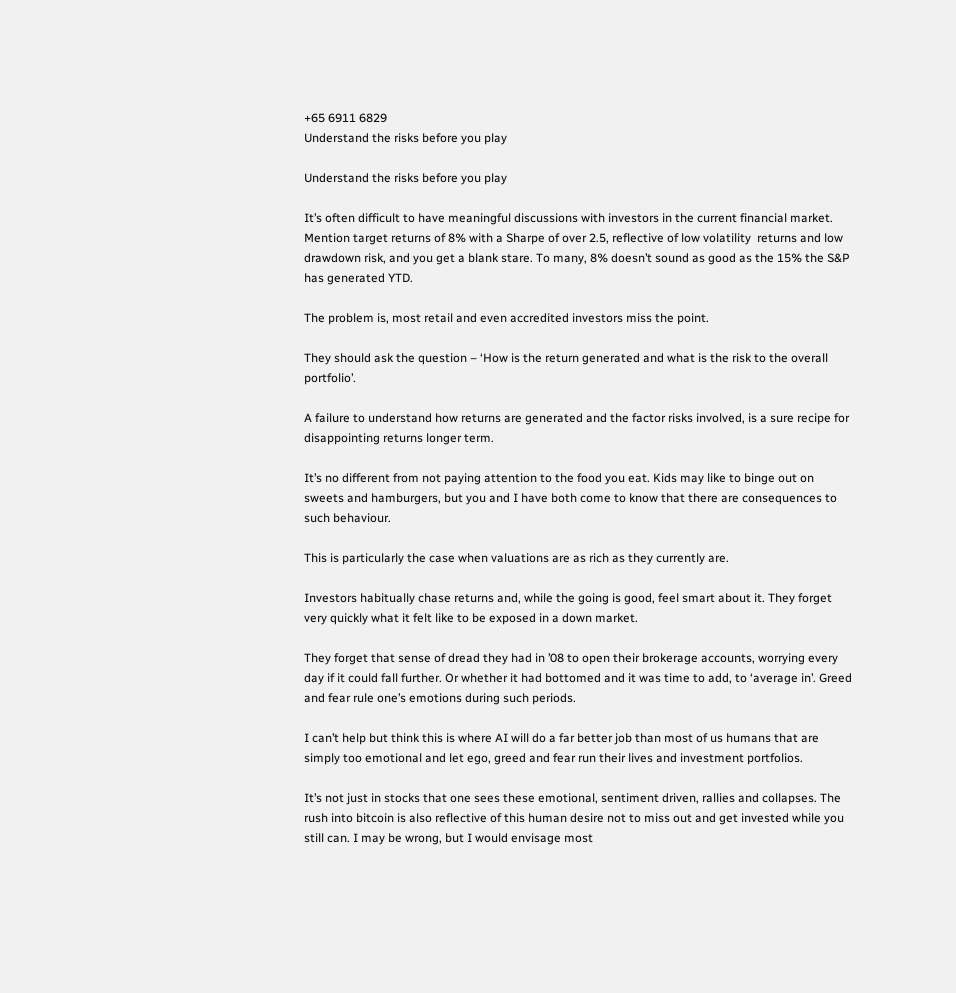+65 6911 6829
Understand the risks before you play

Understand the risks before you play

It’s often difficult to have meaningful discussions with investors in the current financial market. Mention target returns of 8% with a Sharpe of over 2.5, reflective of low volatility  returns and low drawdown risk, and you get a blank stare. To many, 8% doesn’t sound as good as the 15% the S&P has generated YTD.

The problem is, most retail and even accredited investors miss the point.

They should ask the question – ‘How is the return generated and what is the risk to the overall portfolio’.

A failure to understand how returns are generated and the factor risks involved, is a sure recipe for disappointing returns longer term.

It’s no different from not paying attention to the food you eat. Kids may like to binge out on sweets and hamburgers, but you and I have both come to know that there are consequences to such behaviour.

This is particularly the case when valuations are as rich as they currently are.

Investors habitually chase returns and, while the going is good, feel smart about it. They forget very quickly what it felt like to be exposed in a down market.

They forget that sense of dread they had in ’08 to open their brokerage accounts, worrying every day if it could fall further. Or whether it had bottomed and it was time to add, to ‘average in’. Greed and fear rule one’s emotions during such periods.

I can’t help but think this is where AI will do a far better job than most of us humans that are simply too emotional and let ego, greed and fear run their lives and investment portfolios.

It’s not just in stocks that one sees these emotional, sentiment driven, rallies and collapses. The rush into bitcoin is also reflective of this human desire not to miss out and get invested while you still can. I may be wrong, but I would envisage most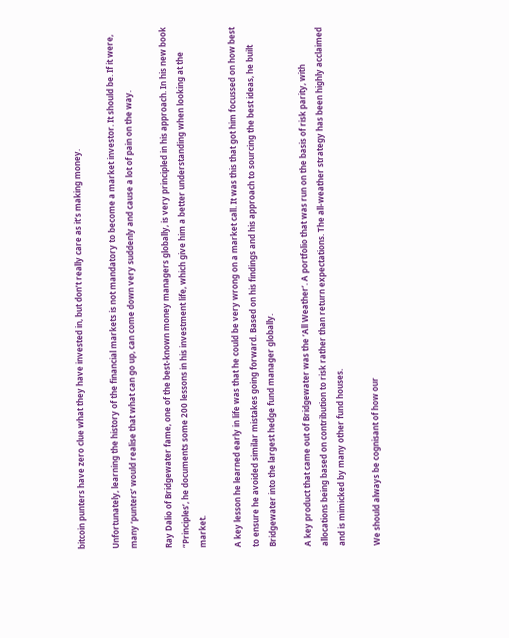bitcoin punters have zero clue what they have invested in, but don’t really care as it’s making money.

Unfortunately, learning the history of the financial markets is not mandatory to become a market investor. It should be. If it were, many ‘punters’ would realise that what can go up, can come down very suddenly and cause a lot of pain on the way.

Ray Dalio of Bridgewater fame, one of the best-known money managers globally, is very principled in his approach. In his new book “Principles’, he documents some 200 lessons in his investment life, which give him a better understanding when looking at the market.

A key lesson he learned early in life was that he could be very wrong on a market call. It was this that got him focussed on how best to ensure he avoided similar mistakes going forward. Based on his findings and his approach to sourcing the best ideas, he built Bridgewater into the largest hedge fund manager globally.

A key product that came out of Bridgewater was the ‘All Weather’. A portfolio that was run on the basis of risk parity, with allocations being based on contribution to risk rather than return expectations. The all-weather strategy has been highly acclaimed and is mimicked by many other fund houses.

We should always be cognisant of how our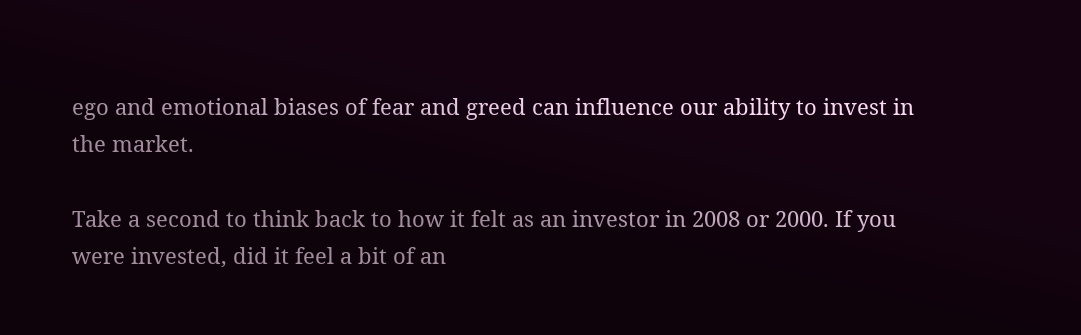ego and emotional biases of fear and greed can influence our ability to invest in the market.

Take a second to think back to how it felt as an investor in 2008 or 2000. If you were invested, did it feel a bit of an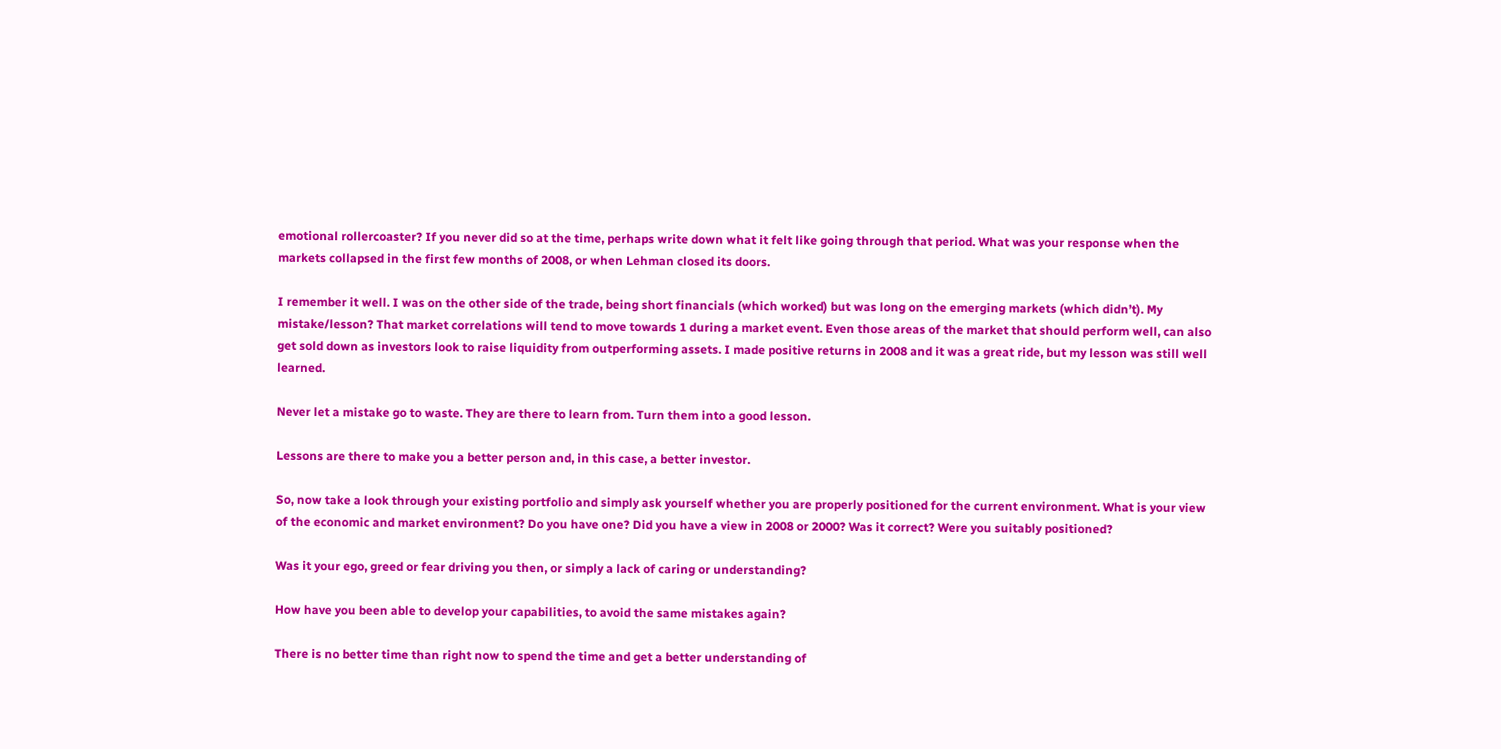emotional rollercoaster? If you never did so at the time, perhaps write down what it felt like going through that period. What was your response when the markets collapsed in the first few months of 2008, or when Lehman closed its doors.

I remember it well. I was on the other side of the trade, being short financials (which worked) but was long on the emerging markets (which didn’t). My mistake/lesson? That market correlations will tend to move towards 1 during a market event. Even those areas of the market that should perform well, can also get sold down as investors look to raise liquidity from outperforming assets. I made positive returns in 2008 and it was a great ride, but my lesson was still well learned.

Never let a mistake go to waste. They are there to learn from. Turn them into a good lesson.

Lessons are there to make you a better person and, in this case, a better investor.

So, now take a look through your existing portfolio and simply ask yourself whether you are properly positioned for the current environment. What is your view of the economic and market environment? Do you have one? Did you have a view in 2008 or 2000? Was it correct? Were you suitably positioned?

Was it your ego, greed or fear driving you then, or simply a lack of caring or understanding?

How have you been able to develop your capabilities, to avoid the same mistakes again?

There is no better time than right now to spend the time and get a better understanding of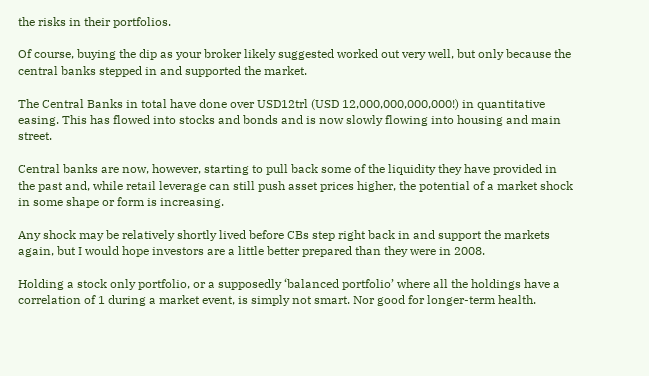the risks in their portfolios.

Of course, buying the dip as your broker likely suggested worked out very well, but only because the central banks stepped in and supported the market.

The Central Banks in total have done over USD12trl (USD 12,000,000,000,000!) in quantitative easing. This has flowed into stocks and bonds and is now slowly flowing into housing and main street.

Central banks are now, however, starting to pull back some of the liquidity they have provided in the past and, while retail leverage can still push asset prices higher, the potential of a market shock in some shape or form is increasing.

Any shock may be relatively shortly lived before CBs step right back in and support the markets again, but I would hope investors are a little better prepared than they were in 2008.

Holding a stock only portfolio, or a supposedly ‘balanced portfolio’ where all the holdings have a correlation of 1 during a market event, is simply not smart. Nor good for longer-term health.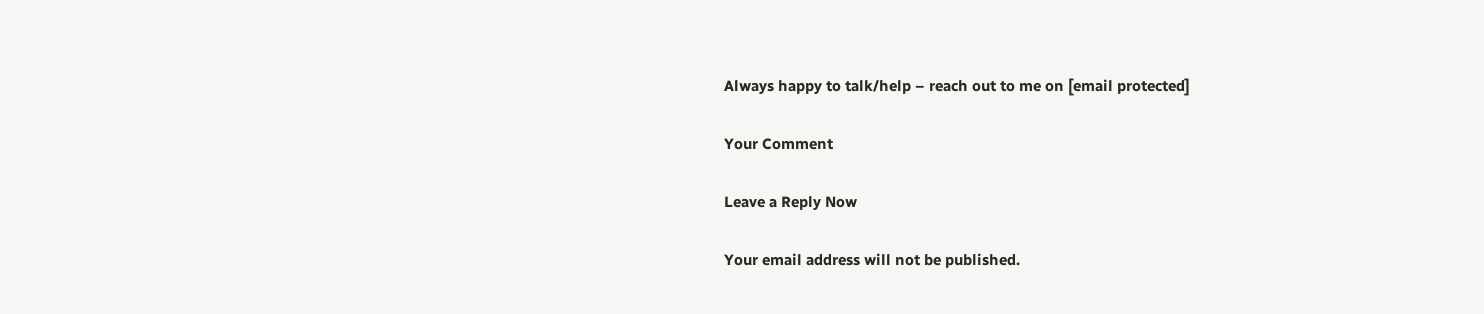Always happy to talk/help – reach out to me on [email protected]

Your Comment

Leave a Reply Now

Your email address will not be published.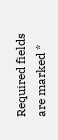Required fields are marked *